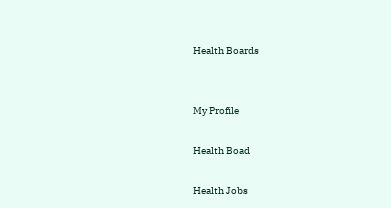Health Boards


My Profile

Health Boad

Health Jobs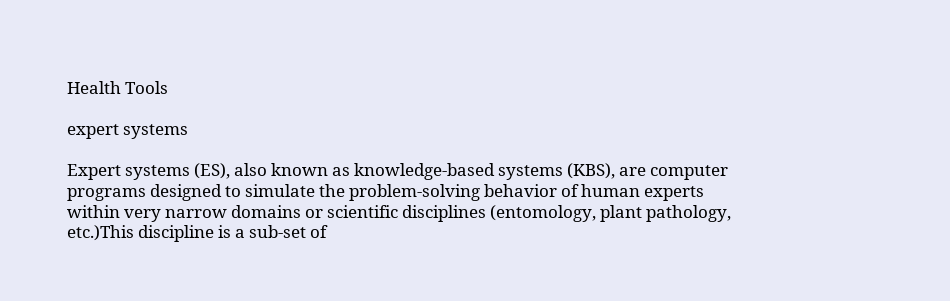Health Tools

expert systems

Expert systems (ES), also known as knowledge-based systems (KBS), are computer programs designed to simulate the problem-solving behavior of human experts within very narrow domains or scientific disciplines (entomology, plant pathology, etc.)This discipline is a sub-set of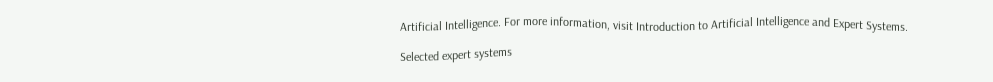Artificial Intelligence. For more information, visit Introduction to Artificial Intelligence and Expert Systems.

Selected expert systems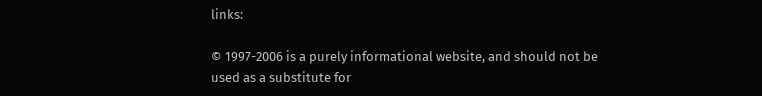links:

© 1997-2006 is a purely informational website, and should not be used as a substitute for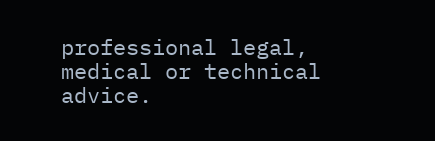professional legal, medical or technical advice.